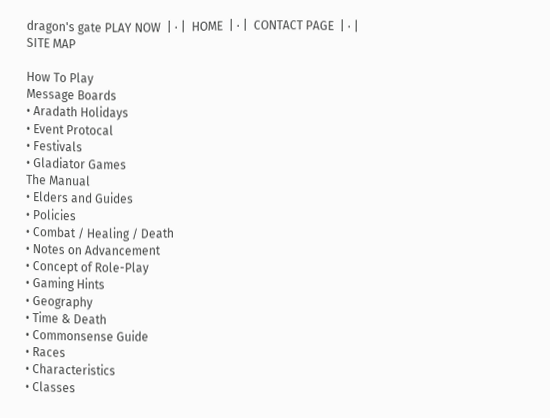dragon's gate PLAY NOW  | · |  HOME  | · |  CONTACT PAGE  | · |  SITE MAP

How To Play
Message Boards
• Aradath Holidays
• Event Protocal
• Festivals
• Gladiator Games
The Manual
• Elders and Guides
• Policies
• Combat / Healing / Death
• Notes on Advancement
• Concept of Role-Play
• Gaming Hints
• Geography
• Time & Death
• Commonsense Guide
• Races
• Characteristics
• Classes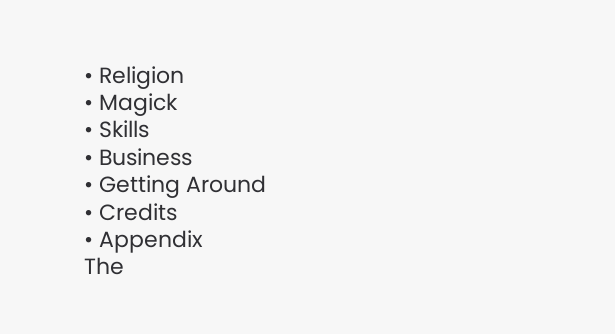• Religion
• Magick
• Skills
• Business
• Getting Around
• Credits
• Appendix
The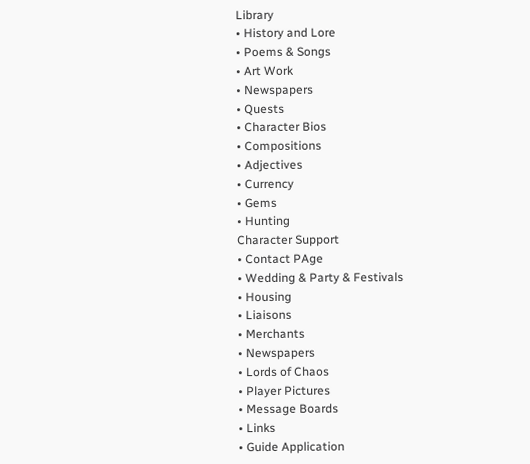Library
• History and Lore
• Poems & Songs
• Art Work
• Newspapers
• Quests
• Character Bios
• Compositions
• Adjectives
• Currency
• Gems
• Hunting
Character Support
• Contact PAge
• Wedding & Party & Festivals
• Housing
• Liaisons
• Merchants
• Newspapers
• Lords of Chaos
• Player Pictures
• Message Boards
• Links
• Guide Application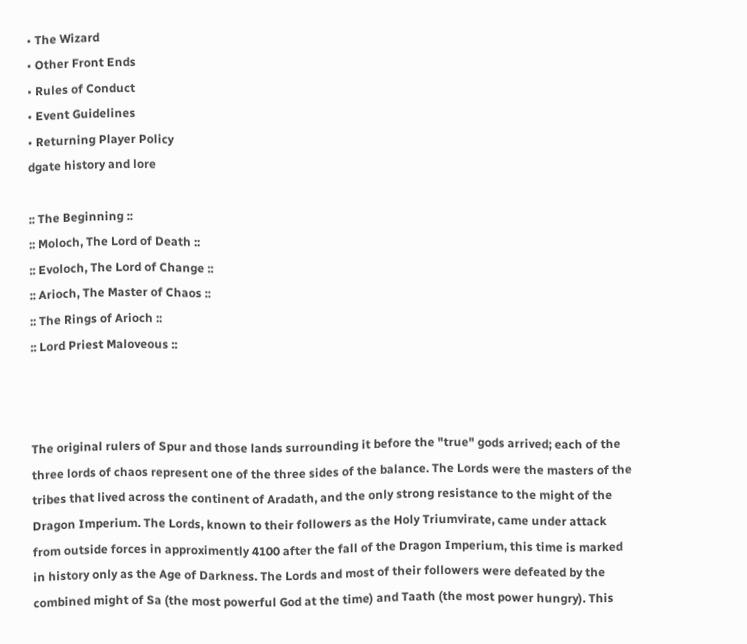• The Wizard
• Other Front Ends
• Rules of Conduct
• Event Guidelines
• Returning Player Policy
dgate history and lore

:: The Beginning ::
:: Moloch, The Lord of Death ::
:: Evoloch, The Lord of Change ::
:: Arioch, The Master of Chaos ::
:: The Rings of Arioch ::
:: Lord Priest Maloveous ::



The original rulers of Spur and those lands surrounding it before the "true" gods arrived; each of the three lords of chaos represent one of the three sides of the balance. The Lords were the masters of the tribes that lived across the continent of Aradath, and the only strong resistance to the might of the Dragon Imperium. The Lords, known to their followers as the Holy Triumvirate, came under attack from outside forces in approximently 4100 after the fall of the Dragon Imperium, this time is marked in history only as the Age of Darkness. The Lords and most of their followers were defeated by the combined might of Sa (the most powerful God at the time) and Taath (the most power hungry). This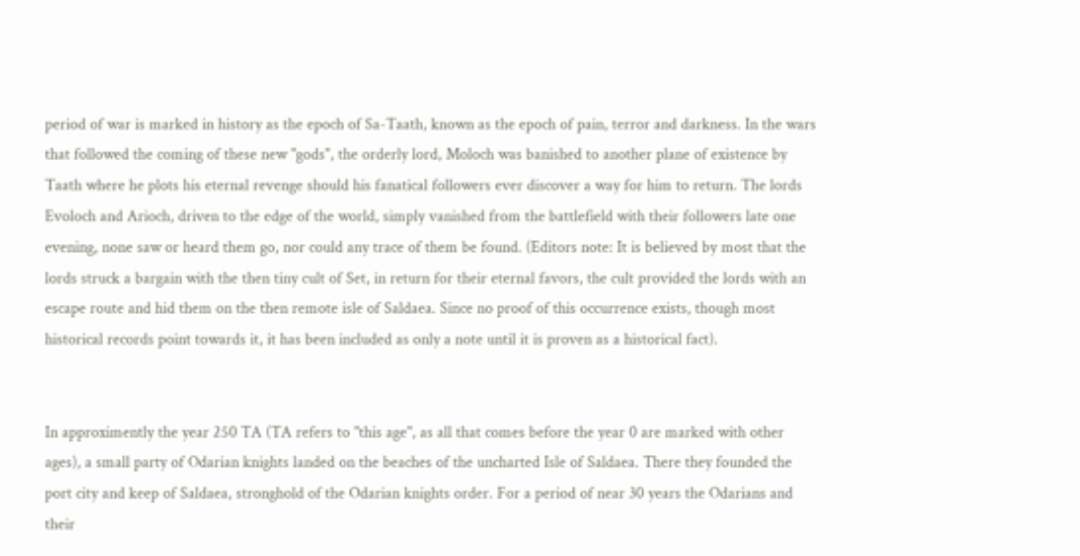period of war is marked in history as the epoch of Sa-Taath, known as the epoch of pain, terror and darkness. In the wars that followed the coming of these new "gods", the orderly lord, Moloch was banished to another plane of existence by Taath where he plots his eternal revenge should his fanatical followers ever discover a way for him to return. The lords Evoloch and Arioch, driven to the edge of the world, simply vanished from the battlefield with their followers late one evening, none saw or heard them go, nor could any trace of them be found. (Editors note: It is believed by most that the lords struck a bargain with the then tiny cult of Set, in return for their eternal favors, the cult provided the lords with an escape route and hid them on the then remote isle of Saldaea. Since no proof of this occurrence exists, though most historical records point towards it, it has been included as only a note until it is proven as a historical fact).


In approximently the year 250 TA (TA refers to "this age", as all that comes before the year 0 are marked with other ages), a small party of Odarian knights landed on the beaches of the uncharted Isle of Saldaea. There they founded the port city and keep of Saldaea, stronghold of the Odarian knights order. For a period of near 30 years the Odarians and their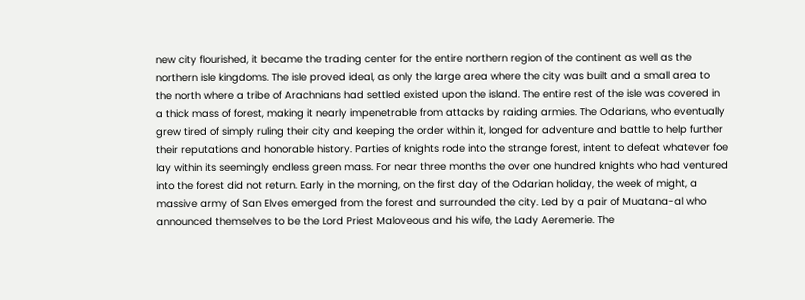new city flourished, it became the trading center for the entire northern region of the continent as well as the northern isle kingdoms. The isle proved ideal, as only the large area where the city was built and a small area to the north where a tribe of Arachnians had settled existed upon the island. The entire rest of the isle was covered in a thick mass of forest, making it nearly impenetrable from attacks by raiding armies. The Odarians, who eventually grew tired of simply ruling their city and keeping the order within it, longed for adventure and battle to help further their reputations and honorable history. Parties of knights rode into the strange forest, intent to defeat whatever foe lay within its seemingly endless green mass. For near three months the over one hundred knights who had ventured into the forest did not return. Early in the morning, on the first day of the Odarian holiday, the week of might, a massive army of San Elves emerged from the forest and surrounded the city. Led by a pair of Muatana-al who announced themselves to be the Lord Priest Maloveous and his wife, the Lady Aeremerie. The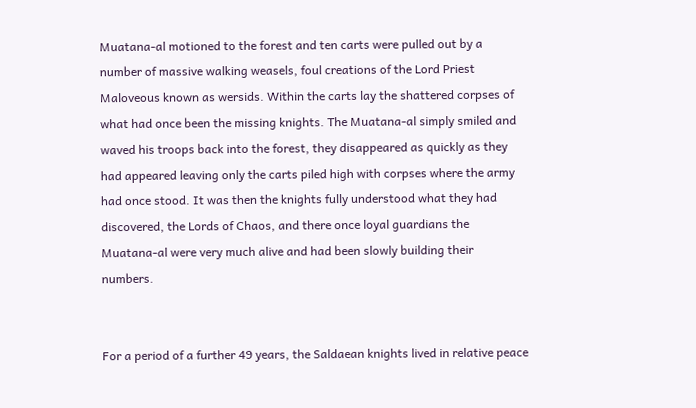Muatana-al motioned to the forest and ten carts were pulled out by a number of massive walking weasels, foul creations of the Lord Priest Maloveous known as wersids. Within the carts lay the shattered corpses of what had once been the missing knights. The Muatana-al simply smiled and waved his troops back into the forest, they disappeared as quickly as they had appeared leaving only the carts piled high with corpses where the army had once stood. It was then the knights fully understood what they had discovered, the Lords of Chaos, and there once loyal guardians the Muatana-al were very much alive and had been slowly building their numbers.


For a period of a further 49 years, the Saldaean knights lived in relative peace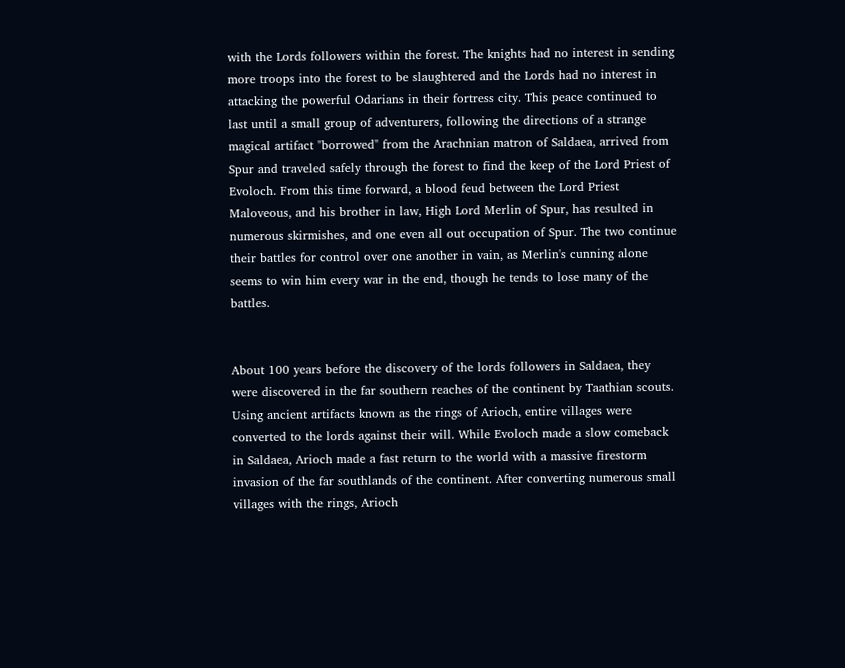with the Lords followers within the forest. The knights had no interest in sending more troops into the forest to be slaughtered and the Lords had no interest in attacking the powerful Odarians in their fortress city. This peace continued to last until a small group of adventurers, following the directions of a strange magical artifact "borrowed" from the Arachnian matron of Saldaea, arrived from Spur and traveled safely through the forest to find the keep of the Lord Priest of Evoloch. From this time forward, a blood feud between the Lord Priest Maloveous, and his brother in law, High Lord Merlin of Spur, has resulted in numerous skirmishes, and one even all out occupation of Spur. The two continue their battles for control over one another in vain, as Merlin's cunning alone seems to win him every war in the end, though he tends to lose many of the battles.


About 100 years before the discovery of the lords followers in Saldaea, they were discovered in the far southern reaches of the continent by Taathian scouts. Using ancient artifacts known as the rings of Arioch, entire villages were converted to the lords against their will. While Evoloch made a slow comeback in Saldaea, Arioch made a fast return to the world with a massive firestorm invasion of the far southlands of the continent. After converting numerous small villages with the rings, Arioch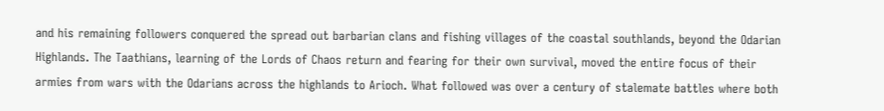and his remaining followers conquered the spread out barbarian clans and fishing villages of the coastal southlands, beyond the Odarian Highlands. The Taathians, learning of the Lords of Chaos return and fearing for their own survival, moved the entire focus of their armies from wars with the Odarians across the highlands to Arioch. What followed was over a century of stalemate battles where both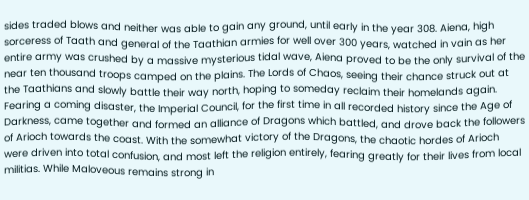sides traded blows and neither was able to gain any ground, until early in the year 308. Aiena, high sorceress of Taath and general of the Taathian armies for well over 300 years, watched in vain as her entire army was crushed by a massive mysterious tidal wave, Aiena proved to be the only survival of the near ten thousand troops camped on the plains. The Lords of Chaos, seeing their chance struck out at the Taathians and slowly battle their way north, hoping to someday reclaim their homelands again. Fearing a coming disaster, the Imperial Council, for the first time in all recorded history since the Age of Darkness, came together and formed an alliance of Dragons which battled, and drove back the followers of Arioch towards the coast. With the somewhat victory of the Dragons, the chaotic hordes of Arioch were driven into total confusion, and most left the religion entirely, fearing greatly for their lives from local militias. While Maloveous remains strong in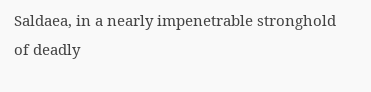Saldaea, in a nearly impenetrable stronghold of deadly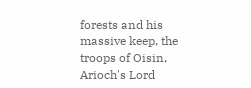forests and his massive keep, the troops of Oisin, Arioch's Lord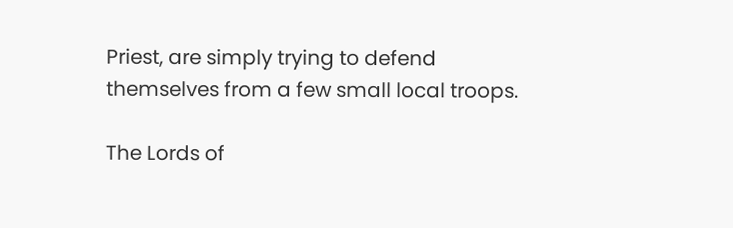Priest, are simply trying to defend themselves from a few small local troops.

The Lords of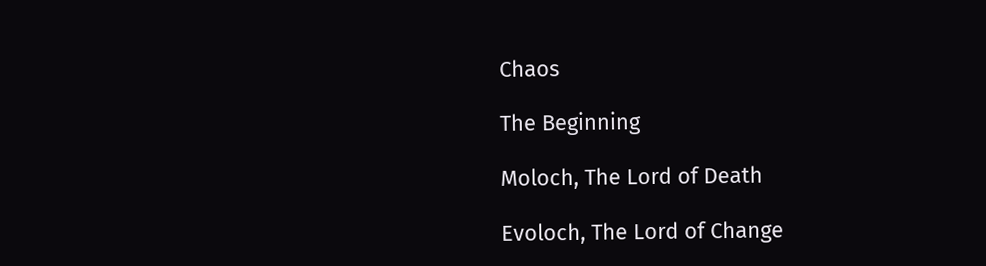Chaos

The Beginning

Moloch, The Lord of Death

Evoloch, The Lord of Change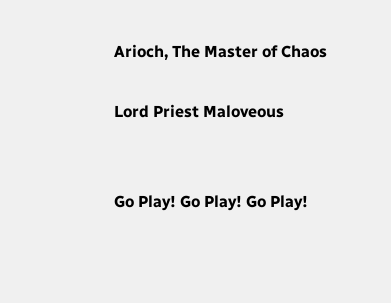Arioch, The Master of Chaos

Lord Priest Maloveous


Go Play! Go Play! Go Play!